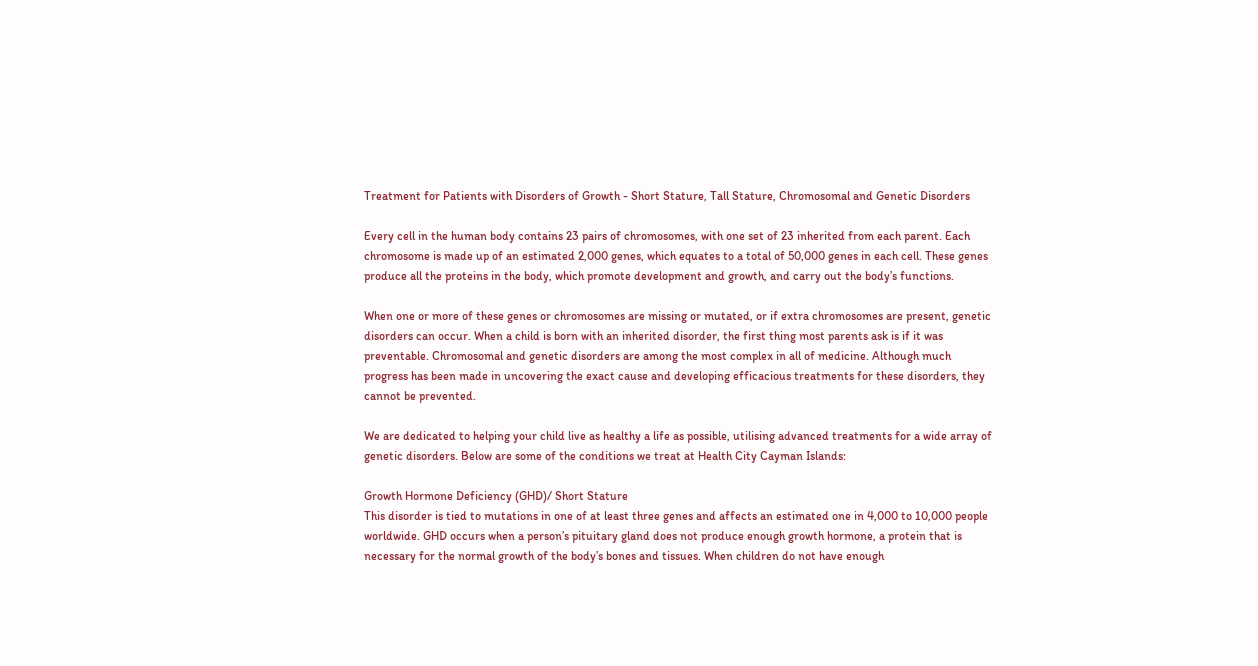Treatment for Patients with Disorders of Growth - Short Stature, Tall Stature, Chromosomal and Genetic Disorders

Every cell in the human body contains 23 pairs of chromosomes, with one set of 23 inherited from each parent. Each chromosome is made up of an estimated 2,000 genes, which equates to a total of 50,000 genes in each cell. These genes produce all the proteins in the body, which promote development and growth, and carry out the body’s functions.

When one or more of these genes or chromosomes are missing or mutated, or if extra chromosomes are present, genetic disorders can occur. When a child is born with an inherited disorder, the first thing most parents ask is if it was preventable. Chromosomal and genetic disorders are among the most complex in all of medicine. Although much progress has been made in uncovering the exact cause and developing efficacious treatments for these disorders, they cannot be prevented.

We are dedicated to helping your child live as healthy a life as possible, utilising advanced treatments for a wide array of genetic disorders. Below are some of the conditions we treat at Health City Cayman Islands:

Growth Hormone Deficiency (GHD)/ Short Stature
This disorder is tied to mutations in one of at least three genes and affects an estimated one in 4,000 to 10,000 people worldwide. GHD occurs when a person’s pituitary gland does not produce enough growth hormone, a protein that is necessary for the normal growth of the body’s bones and tissues. When children do not have enough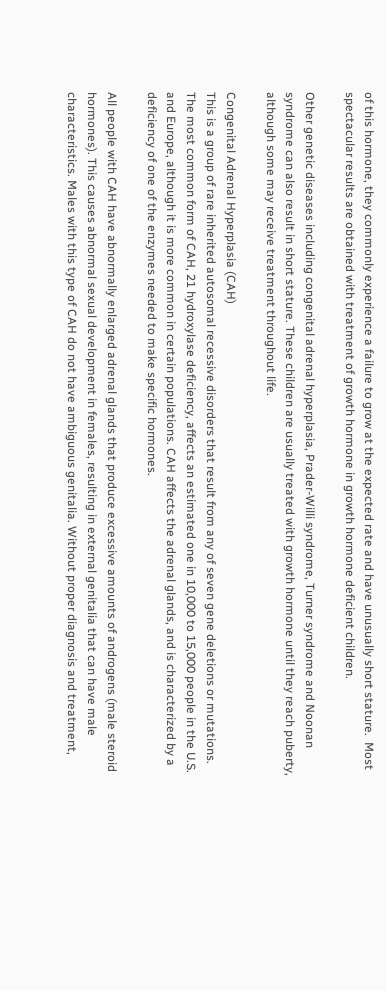of this hormone, they commonly experience a failure to grow at the expected rate and have unusually short stature.  Most spectacular results are obtained with treatment of growth hormone in growth hormone deficient children.

Other genetic diseases including congenital adrenal hyperplasia, Prader-Willi syndrome, Turner syndrome and Noonan syndrome can also result in short stature. These children are usually treated with growth hormone until they reach puberty, although some may receive treatment throughout life.

Congenital Adrenal Hyperplasia (CAH)
This is a group of rare inherited autosomal recessive disorders that result from any of seven gene deletions or mutations. The most common form of CAH, 21 hydroxylase deficiency, affects an estimated one in 10,000 to 15,000 people in the U.S. and Europe, although it is more common in certain populations. CAH affects the adrenal glands, and is characterized by a deficiency of one of the enzymes needed to make specific hormones.

All people with CAH have abnormally enlarged adrenal glands that produce excessive amounts of androgens (male steroid hormones). This causes abnormal sexual development in females, resulting in external genitalia that can have male characteristics. Males with this type of CAH do not have ambiguous genitalia. Without proper diagnosis and treatment,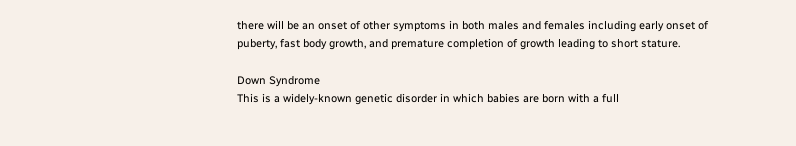there will be an onset of other symptoms in both males and females including early onset of puberty, fast body growth, and premature completion of growth leading to short stature.

Down Syndrome
This is a widely-known genetic disorder in which babies are born with a full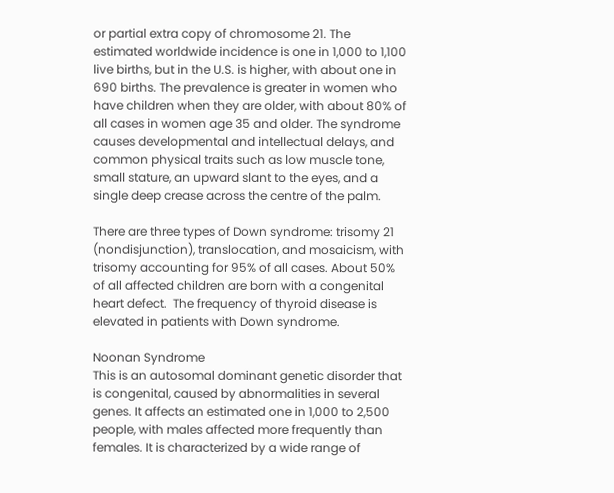or partial extra copy of chromosome 21. The estimated worldwide incidence is one in 1,000 to 1,100 live births, but in the U.S. is higher, with about one in 690 births. The prevalence is greater in women who have children when they are older, with about 80% of all cases in women age 35 and older. The syndrome causes developmental and intellectual delays, and common physical traits such as low muscle tone, small stature, an upward slant to the eyes, and a single deep crease across the centre of the palm.

There are three types of Down syndrome: trisomy 21 (nondisjunction), translocation, and mosaicism, with trisomy accounting for 95% of all cases. About 50% of all affected children are born with a congenital heart defect.  The frequency of thyroid disease is elevated in patients with Down syndrome.

Noonan Syndrome
This is an autosomal dominant genetic disorder that is congenital, caused by abnormalities in several genes. It affects an estimated one in 1,000 to 2,500 people, with males affected more frequently than females. It is characterized by a wide range of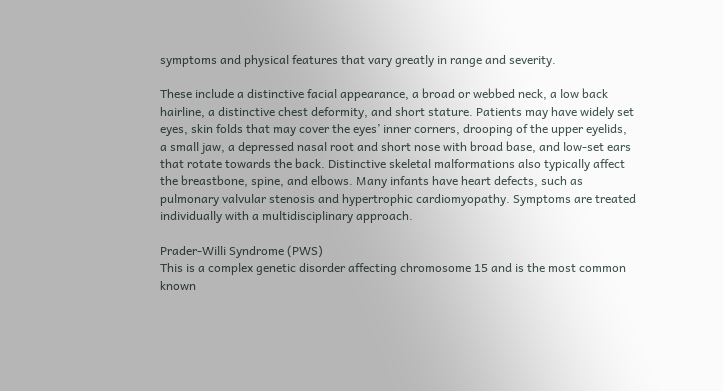symptoms and physical features that vary greatly in range and severity.

These include a distinctive facial appearance, a broad or webbed neck, a low back hairline, a distinctive chest deformity, and short stature. Patients may have widely set eyes, skin folds that may cover the eyes’ inner corners, drooping of the upper eyelids, a small jaw, a depressed nasal root and short nose with broad base, and low-set ears that rotate towards the back. Distinctive skeletal malformations also typically affect the breastbone, spine, and elbows. Many infants have heart defects, such as pulmonary valvular stenosis and hypertrophic cardiomyopathy. Symptoms are treated individually with a multidisciplinary approach.

Prader-Willi Syndrome (PWS)
This is a complex genetic disorder affecting chromosome 15 and is the most common known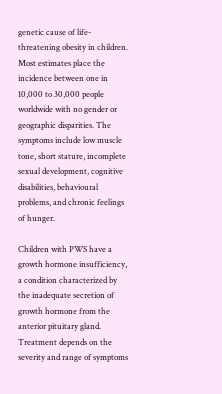genetic cause of life-threatening obesity in children. Most estimates place the incidence between one in 10,000 to 30,000 people worldwide with no gender or geographic disparities. The symptoms include low muscle tone, short stature, incomplete sexual development, cognitive disabilities, behavioural problems, and chronic feelings of hunger.

Children with PWS have a growth hormone insufficiency, a condition characterized by the inadequate secretion of growth hormone from the anterior pituitary gland. Treatment depends on the severity and range of symptoms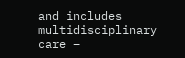and includes multidisciplinary care –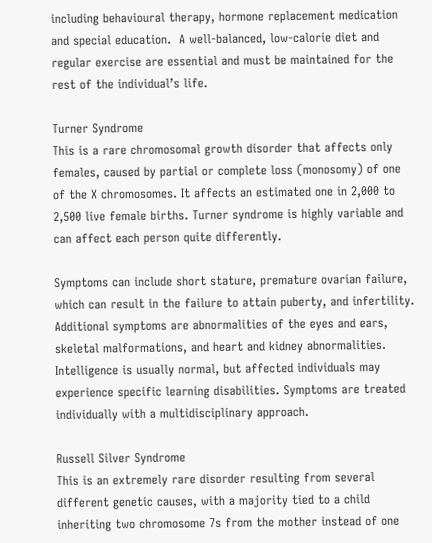including behavioural therapy, hormone replacement medication and special education.  A well-balanced, low-calorie diet and regular exercise are essential and must be maintained for the rest of the individual’s life.

Turner Syndrome
This is a rare chromosomal growth disorder that affects only females, caused by partial or complete loss (monosomy) of one of the X chromosomes. It affects an estimated one in 2,000 to 2,500 live female births. Turner syndrome is highly variable and can affect each person quite differently.

Symptoms can include short stature, premature ovarian failure, which can result in the failure to attain puberty, and infertility. Additional symptoms are abnormalities of the eyes and ears, skeletal malformations, and heart and kidney abnormalities. Intelligence is usually normal, but affected individuals may experience specific learning disabilities. Symptoms are treated individually with a multidisciplinary approach.

Russell Silver Syndrome
This is an extremely rare disorder resulting from several different genetic causes, with a majority tied to a child inheriting two chromosome 7s from the mother instead of one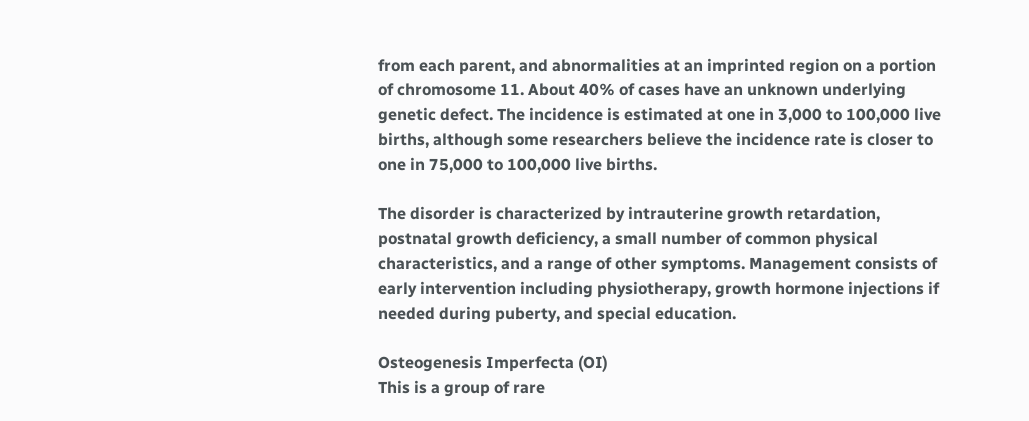from each parent, and abnormalities at an imprinted region on a portion of chromosome 11. About 40% of cases have an unknown underlying genetic defect. The incidence is estimated at one in 3,000 to 100,000 live births, although some researchers believe the incidence rate is closer to one in 75,000 to 100,000 live births.

The disorder is characterized by intrauterine growth retardation, postnatal growth deficiency, a small number of common physical characteristics, and a range of other symptoms. Management consists of early intervention including physiotherapy, growth hormone injections if needed during puberty, and special education.

Osteogenesis Imperfecta (OI)
This is a group of rare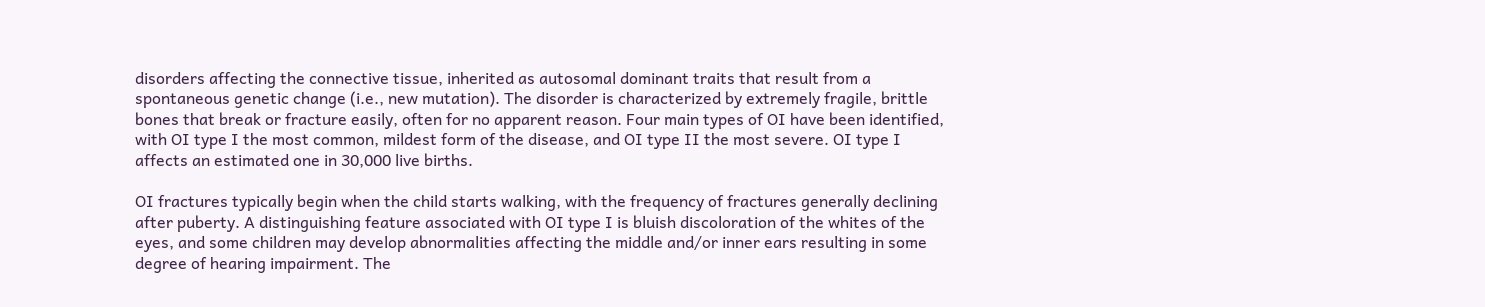disorders affecting the connective tissue, inherited as autosomal dominant traits that result from a spontaneous genetic change (i.e., new mutation). The disorder is characterized by extremely fragile, brittle bones that break or fracture easily, often for no apparent reason. Four main types of OI have been identified, with OI type I the most common, mildest form of the disease, and OI type II the most severe. OI type I affects an estimated one in 30,000 live births.

OI fractures typically begin when the child starts walking, with the frequency of fractures generally declining after puberty. A distinguishing feature associated with OI type I is bluish discoloration of the whites of the eyes, and some children may develop abnormalities affecting the middle and/or inner ears resulting in some degree of hearing impairment. The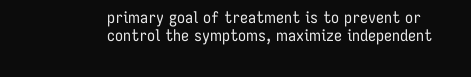primary goal of treatment is to prevent or control the symptoms, maximize independent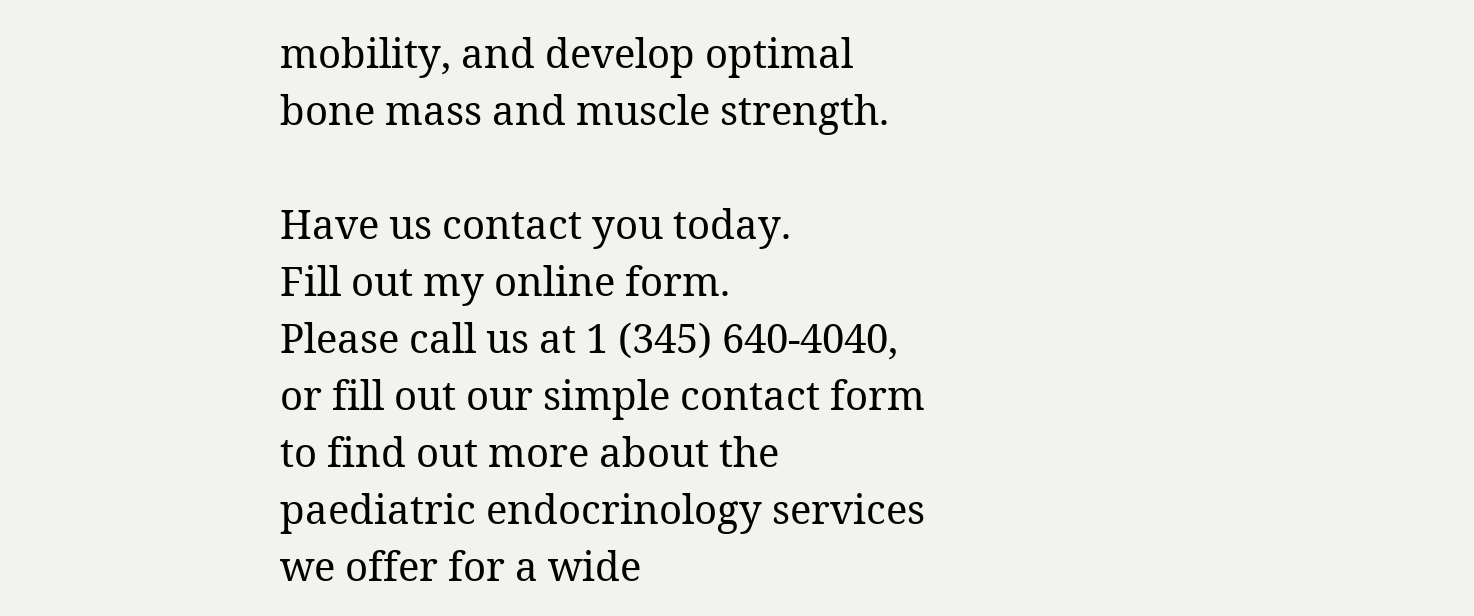mobility, and develop optimal bone mass and muscle strength.

Have us contact you today.
Fill out my online form.
Please call us at 1 (345) 640-4040, or fill out our simple contact form to find out more about the paediatric endocrinology services we offer for a wide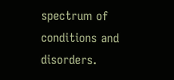spectrum of conditions and disorders.